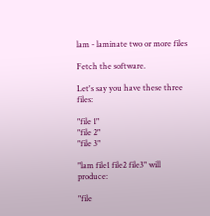lam - laminate two or more files

Fetch the software.

Let's say you have these three files:

"file 1"
"file 2"
"file 3"

"lam file1 file2 file3" will produce:

"file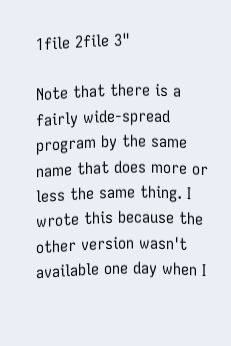1file 2file 3"

Note that there is a fairly wide-spread program by the same name that does more or less the same thing. I wrote this because the other version wasn't available one day when I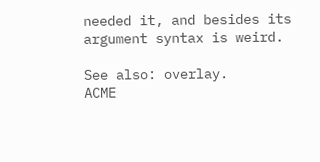needed it, and besides its argument syntax is weird.

See also: overlay.
ACME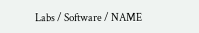Labs / Software / NAME